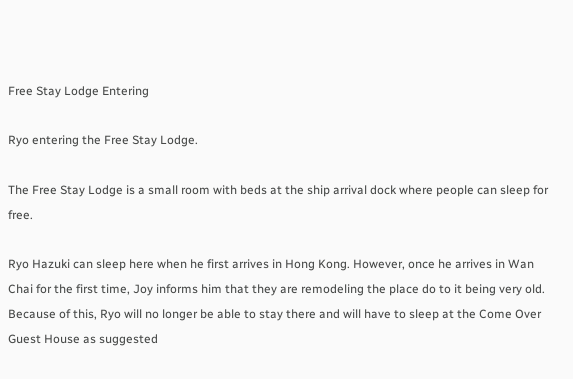Free Stay Lodge Entering

Ryo entering the Free Stay Lodge.

The Free Stay Lodge is a small room with beds at the ship arrival dock where people can sleep for free.

Ryo Hazuki can sleep here when he first arrives in Hong Kong. However, once he arrives in Wan Chai for the first time, Joy informs him that they are remodeling the place do to it being very old. Because of this, Ryo will no longer be able to stay there and will have to sleep at the Come Over Guest House as suggested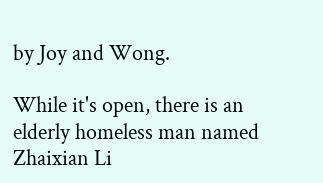by Joy and Wong.

While it's open, there is an elderly homeless man named Zhaixian Li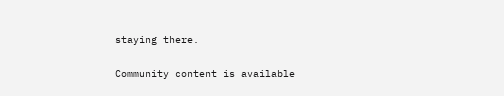staying there.

Community content is available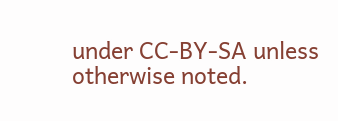under CC-BY-SA unless otherwise noted.